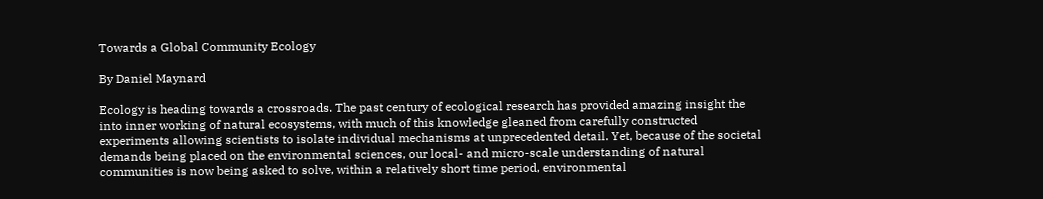Towards a Global Community Ecology

By Daniel Maynard

Ecology is heading towards a crossroads. The past century of ecological research has provided amazing insight the into inner working of natural ecosystems, with much of this knowledge gleaned from carefully constructed experiments allowing scientists to isolate individual mechanisms at unprecedented detail. Yet, because of the societal demands being placed on the environmental sciences, our local- and micro-scale understanding of natural communities is now being asked to solve, within a relatively short time period, environmental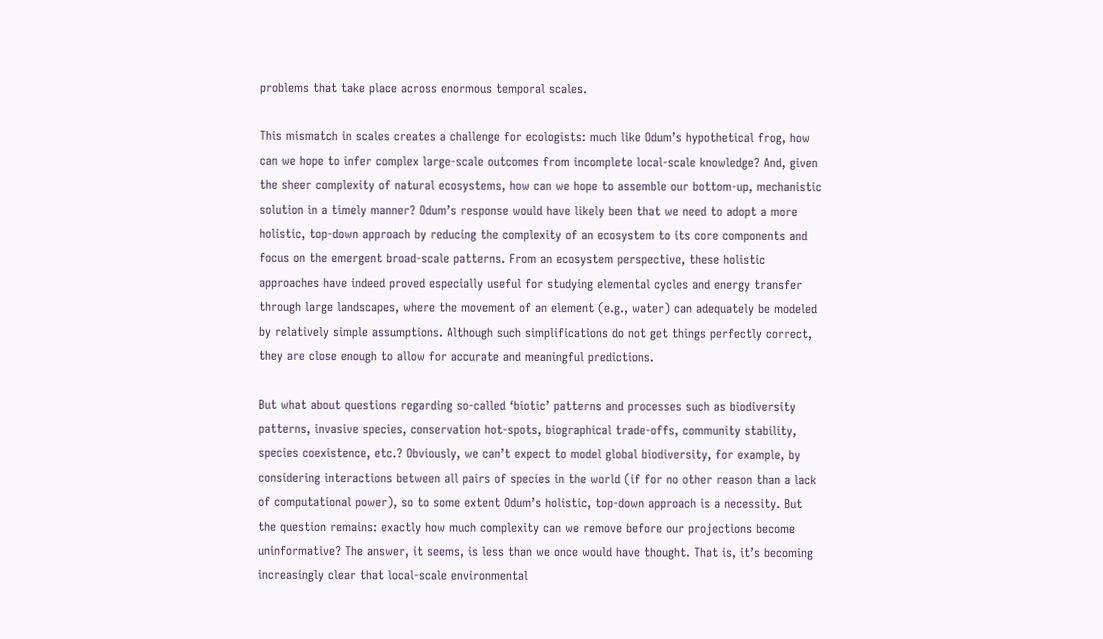problems that take place across enormous temporal scales.

This mismatch in scales creates a challenge for ecologists: much like Odum’s hypothetical frog, how can we hope to infer complex large-scale outcomes from incomplete local-scale knowledge? And, given the sheer complexity of natural ecosystems, how can we hope to assemble our bottom-up, mechanistic solution in a timely manner? Odum’s response would have likely been that we need to adopt a more holistic, top-down approach by reducing the complexity of an ecosystem to its core components and focus on the emergent broad-scale patterns. From an ecosystem perspective, these holistic approaches have indeed proved especially useful for studying elemental cycles and energy transfer through large landscapes, where the movement of an element (e.g., water) can adequately be modeled by relatively simple assumptions. Although such simplifications do not get things perfectly correct, they are close enough to allow for accurate and meaningful predictions.

But what about questions regarding so-called ‘biotic’ patterns and processes such as biodiversity patterns, invasive species, conservation hot-spots, biographical trade-offs, community stability, species coexistence, etc.? Obviously, we can’t expect to model global biodiversity, for example, by considering interactions between all pairs of species in the world (if for no other reason than a lack of computational power), so to some extent Odum’s holistic, top-down approach is a necessity. But the question remains: exactly how much complexity can we remove before our projections become uninformative? The answer, it seems, is less than we once would have thought. That is, it’s becoming increasingly clear that local-scale environmental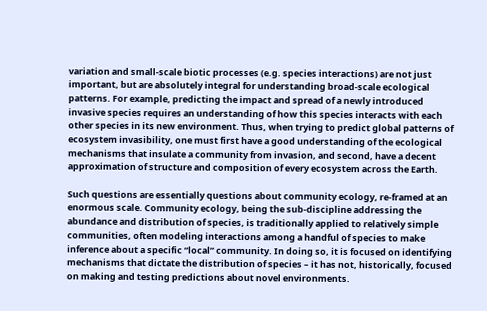variation and small-scale biotic processes (e.g. species interactions) are not just important, but are absolutely integral for understanding broad-scale ecological patterns. For example, predicting the impact and spread of a newly introduced invasive species requires an understanding of how this species interacts with each other species in its new environment. Thus, when trying to predict global patterns of ecosystem invasibility, one must first have a good understanding of the ecological mechanisms that insulate a community from invasion, and second, have a decent approximation of structure and composition of every ecosystem across the Earth.

Such questions are essentially questions about community ecology, re-framed at an enormous scale. Community ecology, being the sub-discipline addressing the abundance and distribution of species, is traditionally applied to relatively simple communities, often modeling interactions among a handful of species to make inference about a specific “local” community. In doing so, it is focused on identifying mechanisms that dictate the distribution of species – it has not, historically, focused on making and testing predictions about novel environments.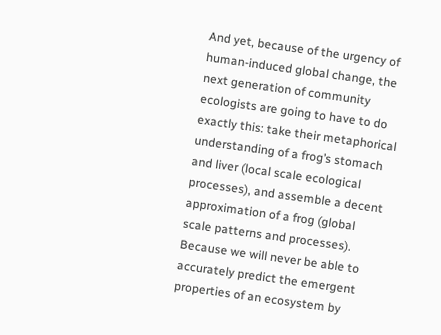And yet, because of the urgency of human-induced global change, the next generation of community ecologists are going to have to do exactly this: take their metaphorical understanding of a frog’s stomach and liver (local scale ecological processes), and assemble a decent approximation of a frog (global scale patterns and processes). Because we will never be able to accurately predict the emergent properties of an ecosystem by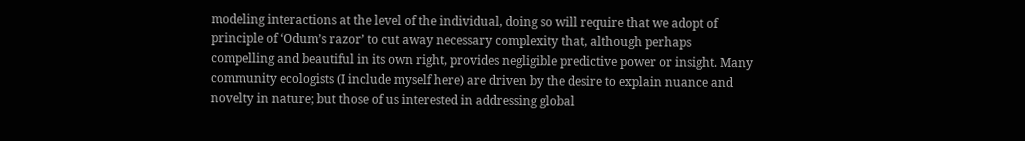modeling interactions at the level of the individual, doing so will require that we adopt of principle of ‘Odum’s razor’ to cut away necessary complexity that, although perhaps compelling and beautiful in its own right, provides negligible predictive power or insight. Many community ecologists (I include myself here) are driven by the desire to explain nuance and novelty in nature; but those of us interested in addressing global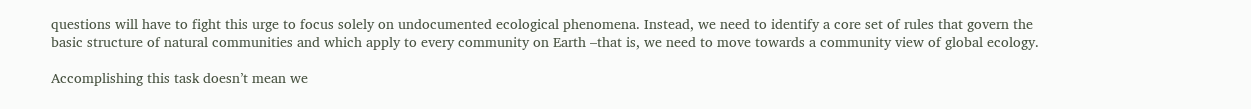questions will have to fight this urge to focus solely on undocumented ecological phenomena. Instead, we need to identify a core set of rules that govern the basic structure of natural communities and which apply to every community on Earth –that is, we need to move towards a community view of global ecology.

Accomplishing this task doesn’t mean we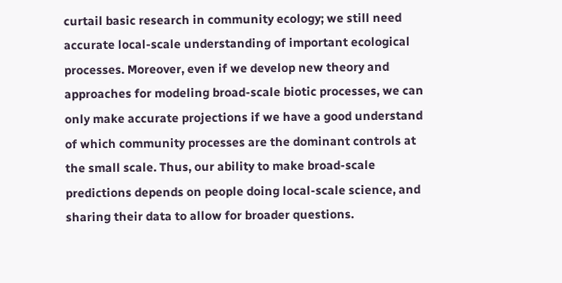curtail basic research in community ecology; we still need accurate local-scale understanding of important ecological processes. Moreover, even if we develop new theory and approaches for modeling broad-scale biotic processes, we can only make accurate projections if we have a good understand of which community processes are the dominant controls at the small scale. Thus, our ability to make broad-scale predictions depends on people doing local-scale science, and sharing their data to allow for broader questions.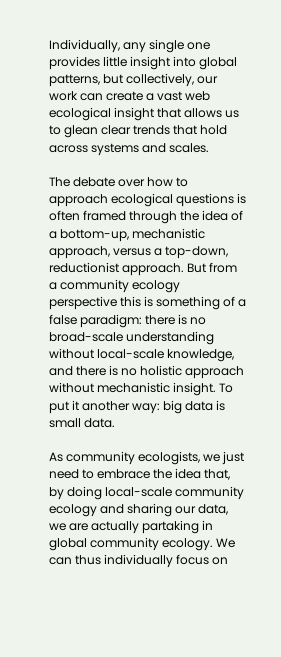Individually, any single one provides little insight into global patterns, but collectively, our work can create a vast web ecological insight that allows us to glean clear trends that hold across systems and scales.

The debate over how to approach ecological questions is often framed through the idea of a bottom-up, mechanistic approach, versus a top-down, reductionist approach. But from a community ecology perspective this is something of a false paradigm: there is no broad-scale understanding without local-scale knowledge, and there is no holistic approach without mechanistic insight. To put it another way: big data is small data.

As community ecologists, we just need to embrace the idea that, by doing local-scale community ecology and sharing our data, we are actually partaking in global community ecology. We can thus individually focus on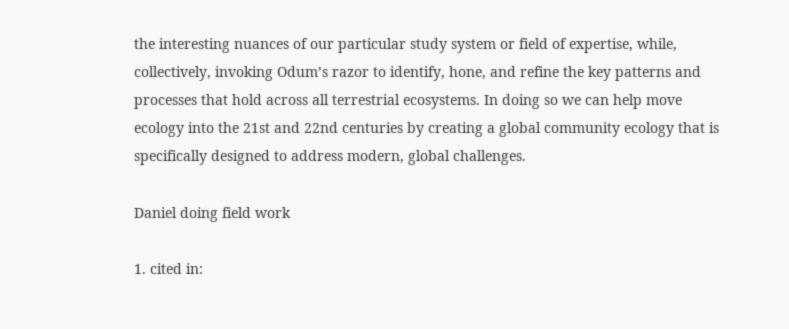the interesting nuances of our particular study system or field of expertise, while, collectively, invoking Odum’s razor to identify, hone, and refine the key patterns and processes that hold across all terrestrial ecosystems. In doing so we can help move ecology into the 21st and 22nd centuries by creating a global community ecology that is specifically designed to address modern, global challenges.

Daniel doing field work

1. cited in: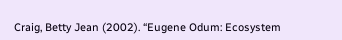Craig, Betty Jean (2002). “Eugene Odum: Ecosystem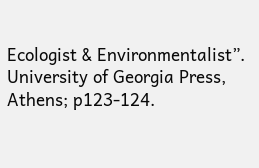Ecologist & Environmentalist”. University of Georgia Press, Athens; p123-124.